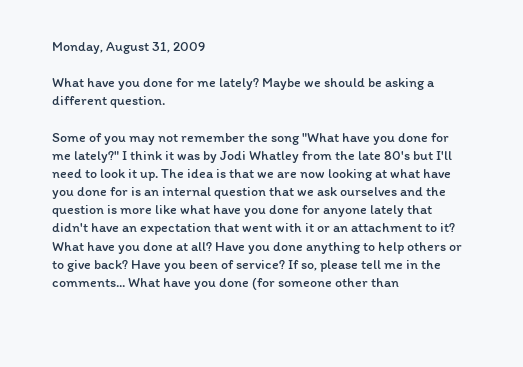Monday, August 31, 2009

What have you done for me lately? Maybe we should be asking a different question.

Some of you may not remember the song "What have you done for me lately?" I think it was by Jodi Whatley from the late 80's but I'll need to look it up. The idea is that we are now looking at what have you done for is an internal question that we ask ourselves and the question is more like what have you done for anyone lately that didn't have an expectation that went with it or an attachment to it? What have you done at all? Have you done anything to help others or to give back? Have you been of service? If so, please tell me in the comments... What have you done (for someone other than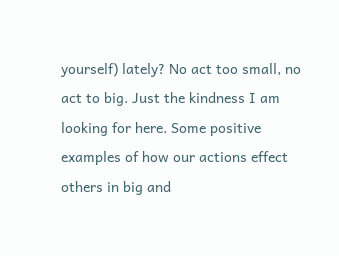yourself) lately? No act too small, no act to big. Just the kindness I am looking for here. Some positive examples of how our actions effect others in big and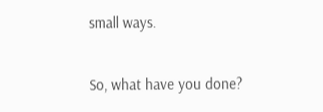small ways.

So, what have you done?